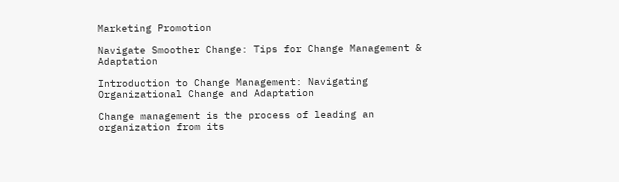Marketing Promotion

Navigate Smoother Change: Tips for Change Management & Adaptation

Introduction to Change Management: Navigating Organizational Change and Adaptation

Change management is the process of leading an organization from its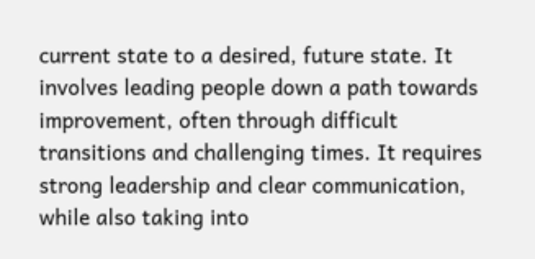current state to a desired, future state. It involves leading people down a path towards improvement, often through difficult transitions and challenging times. It requires strong leadership and clear communication, while also taking into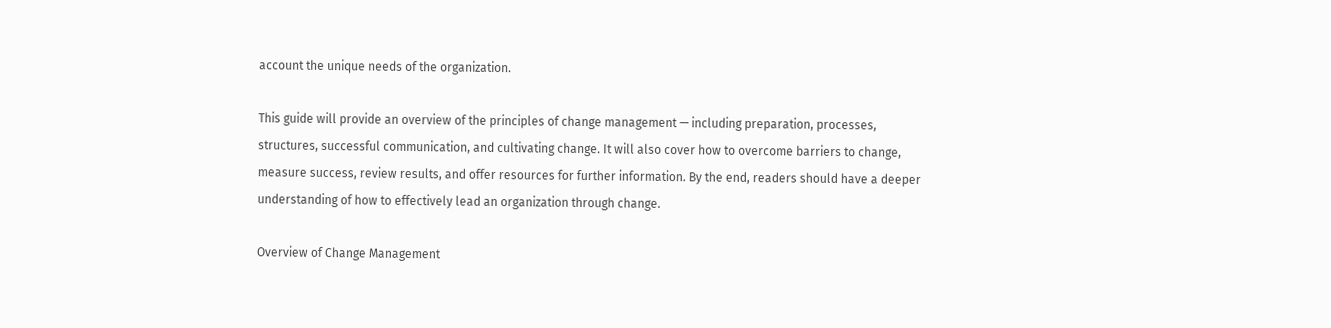account the unique needs of the organization.

This guide will provide an overview of the principles of change management — including preparation, processes, structures, successful communication, and cultivating change. It will also cover how to overcome barriers to change, measure success, review results, and offer resources for further information. By the end, readers should have a deeper understanding of how to effectively lead an organization through change.

Overview of Change Management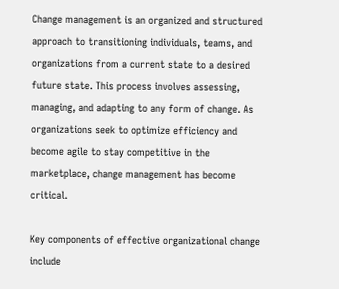Change management is an organized and structured approach to transitioning individuals, teams, and organizations from a current state to a desired future state. This process involves assessing, managing, and adapting to any form of change. As organizations seek to optimize efficiency and become agile to stay competitive in the marketplace, change management has become critical.

Key components of effective organizational change include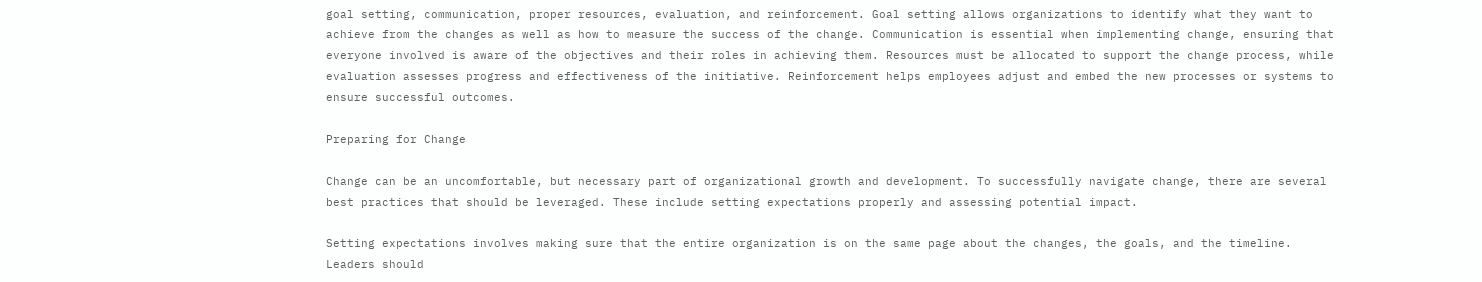goal setting, communication, proper resources, evaluation, and reinforcement. Goal setting allows organizations to identify what they want to achieve from the changes as well as how to measure the success of the change. Communication is essential when implementing change, ensuring that everyone involved is aware of the objectives and their roles in achieving them. Resources must be allocated to support the change process, while evaluation assesses progress and effectiveness of the initiative. Reinforcement helps employees adjust and embed the new processes or systems to ensure successful outcomes.

Preparing for Change

Change can be an uncomfortable, but necessary part of organizational growth and development. To successfully navigate change, there are several best practices that should be leveraged. These include setting expectations properly and assessing potential impact.

Setting expectations involves making sure that the entire organization is on the same page about the changes, the goals, and the timeline. Leaders should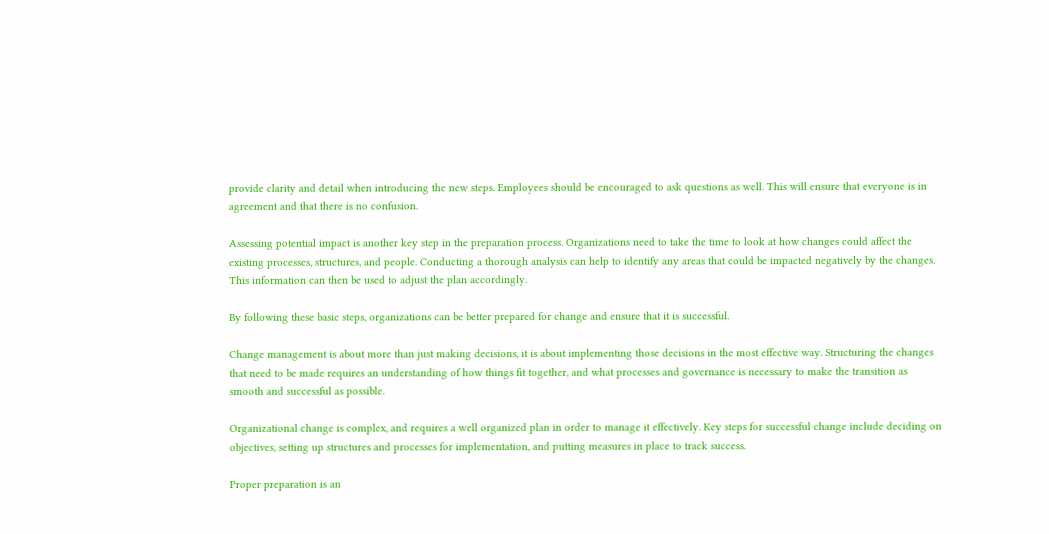provide clarity and detail when introducing the new steps. Employees should be encouraged to ask questions as well. This will ensure that everyone is in agreement and that there is no confusion.

Assessing potential impact is another key step in the preparation process. Organizations need to take the time to look at how changes could affect the existing processes, structures, and people. Conducting a thorough analysis can help to identify any areas that could be impacted negatively by the changes. This information can then be used to adjust the plan accordingly.

By following these basic steps, organizations can be better prepared for change and ensure that it is successful.

Change management is about more than just making decisions, it is about implementing those decisions in the most effective way. Structuring the changes that need to be made requires an understanding of how things fit together, and what processes and governance is necessary to make the transition as smooth and successful as possible.

Organizational change is complex, and requires a well organized plan in order to manage it effectively. Key steps for successful change include deciding on objectives, setting up structures and processes for implementation, and putting measures in place to track success.

Proper preparation is an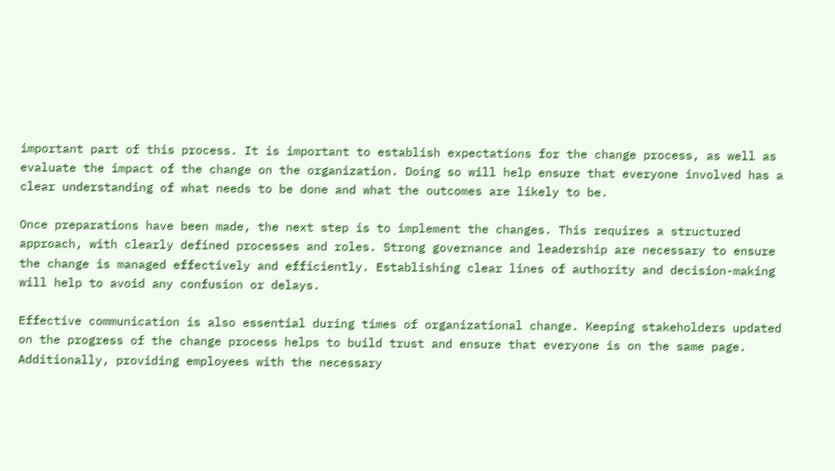important part of this process. It is important to establish expectations for the change process, as well as evaluate the impact of the change on the organization. Doing so will help ensure that everyone involved has a clear understanding of what needs to be done and what the outcomes are likely to be.

Once preparations have been made, the next step is to implement the changes. This requires a structured approach, with clearly defined processes and roles. Strong governance and leadership are necessary to ensure the change is managed effectively and efficiently. Establishing clear lines of authority and decision-making will help to avoid any confusion or delays.

Effective communication is also essential during times of organizational change. Keeping stakeholders updated on the progress of the change process helps to build trust and ensure that everyone is on the same page. Additionally, providing employees with the necessary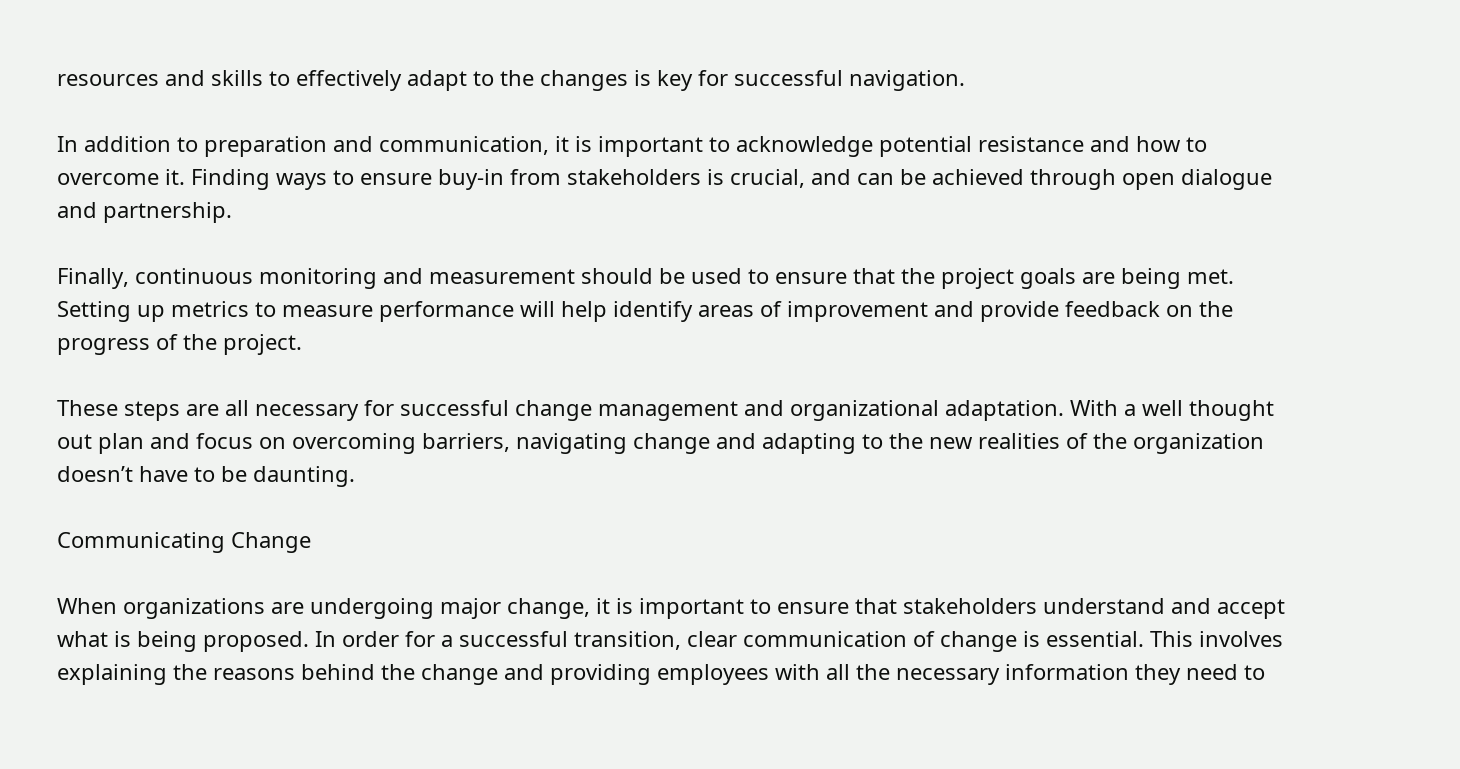resources and skills to effectively adapt to the changes is key for successful navigation.

In addition to preparation and communication, it is important to acknowledge potential resistance and how to overcome it. Finding ways to ensure buy-in from stakeholders is crucial, and can be achieved through open dialogue and partnership.

Finally, continuous monitoring and measurement should be used to ensure that the project goals are being met. Setting up metrics to measure performance will help identify areas of improvement and provide feedback on the progress of the project.

These steps are all necessary for successful change management and organizational adaptation. With a well thought out plan and focus on overcoming barriers, navigating change and adapting to the new realities of the organization doesn’t have to be daunting.

Communicating Change

When organizations are undergoing major change, it is important to ensure that stakeholders understand and accept what is being proposed. In order for a successful transition, clear communication of change is essential. This involves explaining the reasons behind the change and providing employees with all the necessary information they need to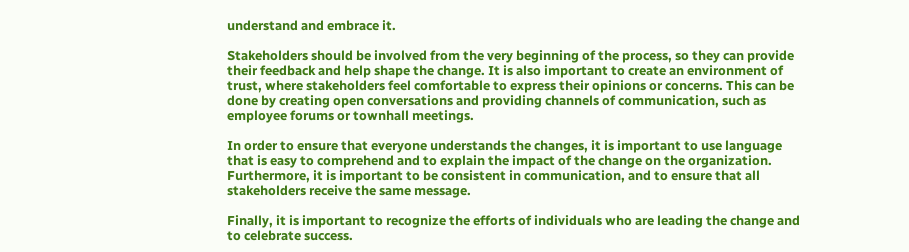understand and embrace it.

Stakeholders should be involved from the very beginning of the process, so they can provide their feedback and help shape the change. It is also important to create an environment of trust, where stakeholders feel comfortable to express their opinions or concerns. This can be done by creating open conversations and providing channels of communication, such as employee forums or townhall meetings.

In order to ensure that everyone understands the changes, it is important to use language that is easy to comprehend and to explain the impact of the change on the organization. Furthermore, it is important to be consistent in communication, and to ensure that all stakeholders receive the same message.

Finally, it is important to recognize the efforts of individuals who are leading the change and to celebrate success.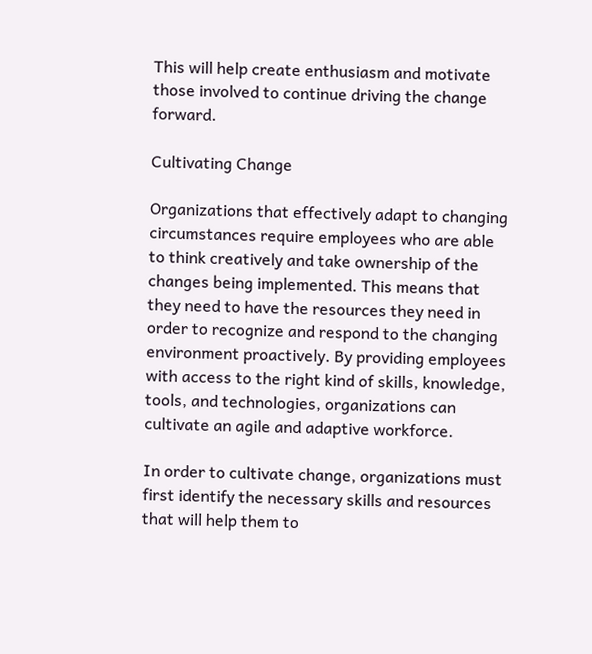This will help create enthusiasm and motivate those involved to continue driving the change forward.

Cultivating Change

Organizations that effectively adapt to changing circumstances require employees who are able to think creatively and take ownership of the changes being implemented. This means that they need to have the resources they need in order to recognize and respond to the changing environment proactively. By providing employees with access to the right kind of skills, knowledge, tools, and technologies, organizations can cultivate an agile and adaptive workforce.

In order to cultivate change, organizations must first identify the necessary skills and resources that will help them to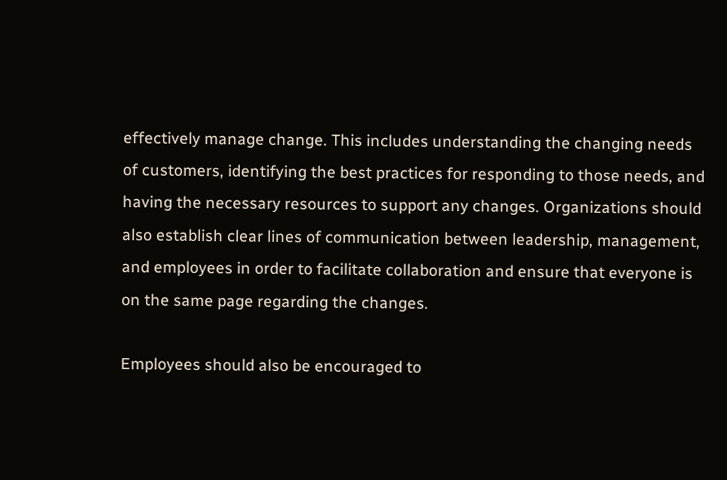effectively manage change. This includes understanding the changing needs of customers, identifying the best practices for responding to those needs, and having the necessary resources to support any changes. Organizations should also establish clear lines of communication between leadership, management, and employees in order to facilitate collaboration and ensure that everyone is on the same page regarding the changes.

Employees should also be encouraged to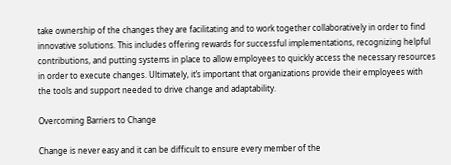take ownership of the changes they are facilitating and to work together collaboratively in order to find innovative solutions. This includes offering rewards for successful implementations, recognizing helpful contributions, and putting systems in place to allow employees to quickly access the necessary resources in order to execute changes. Ultimately, it’s important that organizations provide their employees with the tools and support needed to drive change and adaptability.

Overcoming Barriers to Change

Change is never easy and it can be difficult to ensure every member of the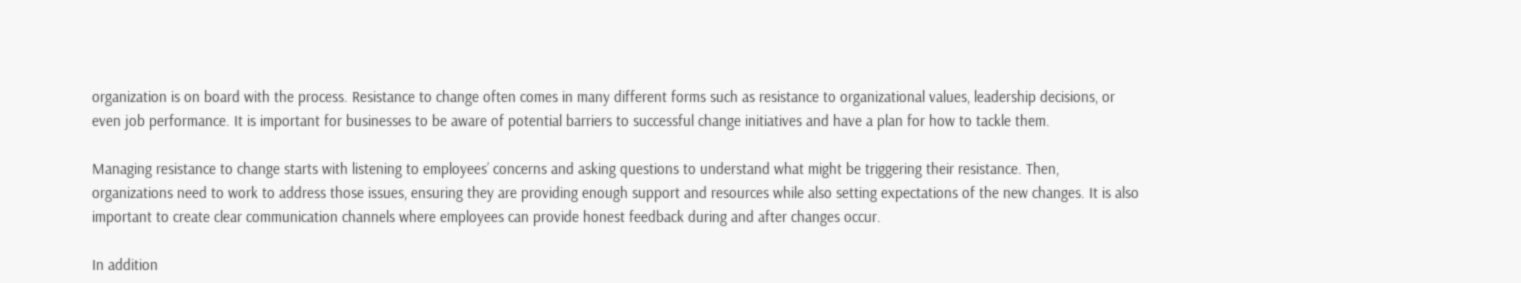organization is on board with the process. Resistance to change often comes in many different forms such as resistance to organizational values, leadership decisions, or even job performance. It is important for businesses to be aware of potential barriers to successful change initiatives and have a plan for how to tackle them.

Managing resistance to change starts with listening to employees’ concerns and asking questions to understand what might be triggering their resistance. Then, organizations need to work to address those issues, ensuring they are providing enough support and resources while also setting expectations of the new changes. It is also important to create clear communication channels where employees can provide honest feedback during and after changes occur.

In addition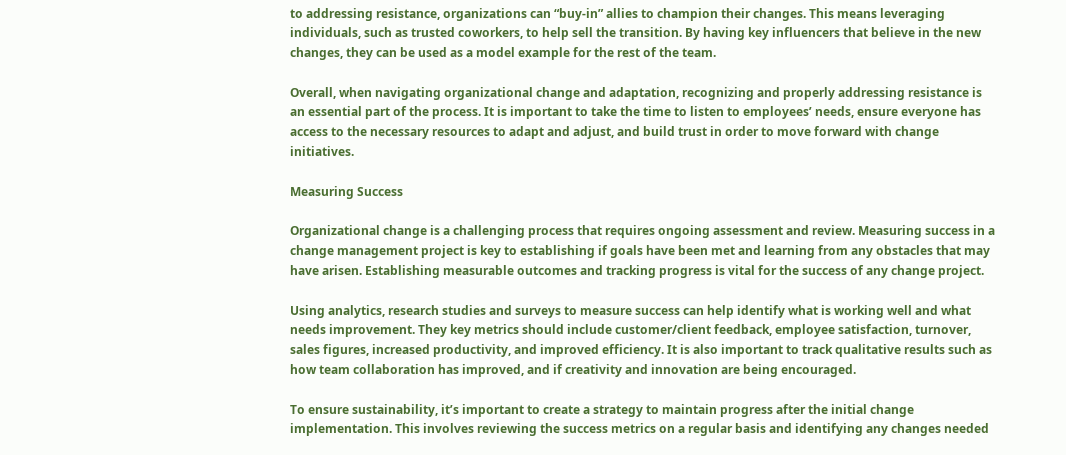to addressing resistance, organizations can “buy-in” allies to champion their changes. This means leveraging individuals, such as trusted coworkers, to help sell the transition. By having key influencers that believe in the new changes, they can be used as a model example for the rest of the team.

Overall, when navigating organizational change and adaptation, recognizing and properly addressing resistance is an essential part of the process. It is important to take the time to listen to employees’ needs, ensure everyone has access to the necessary resources to adapt and adjust, and build trust in order to move forward with change initiatives.

Measuring Success

Organizational change is a challenging process that requires ongoing assessment and review. Measuring success in a change management project is key to establishing if goals have been met and learning from any obstacles that may have arisen. Establishing measurable outcomes and tracking progress is vital for the success of any change project.

Using analytics, research studies and surveys to measure success can help identify what is working well and what needs improvement. They key metrics should include customer/client feedback, employee satisfaction, turnover, sales figures, increased productivity, and improved efficiency. It is also important to track qualitative results such as how team collaboration has improved, and if creativity and innovation are being encouraged.

To ensure sustainability, it’s important to create a strategy to maintain progress after the initial change implementation. This involves reviewing the success metrics on a regular basis and identifying any changes needed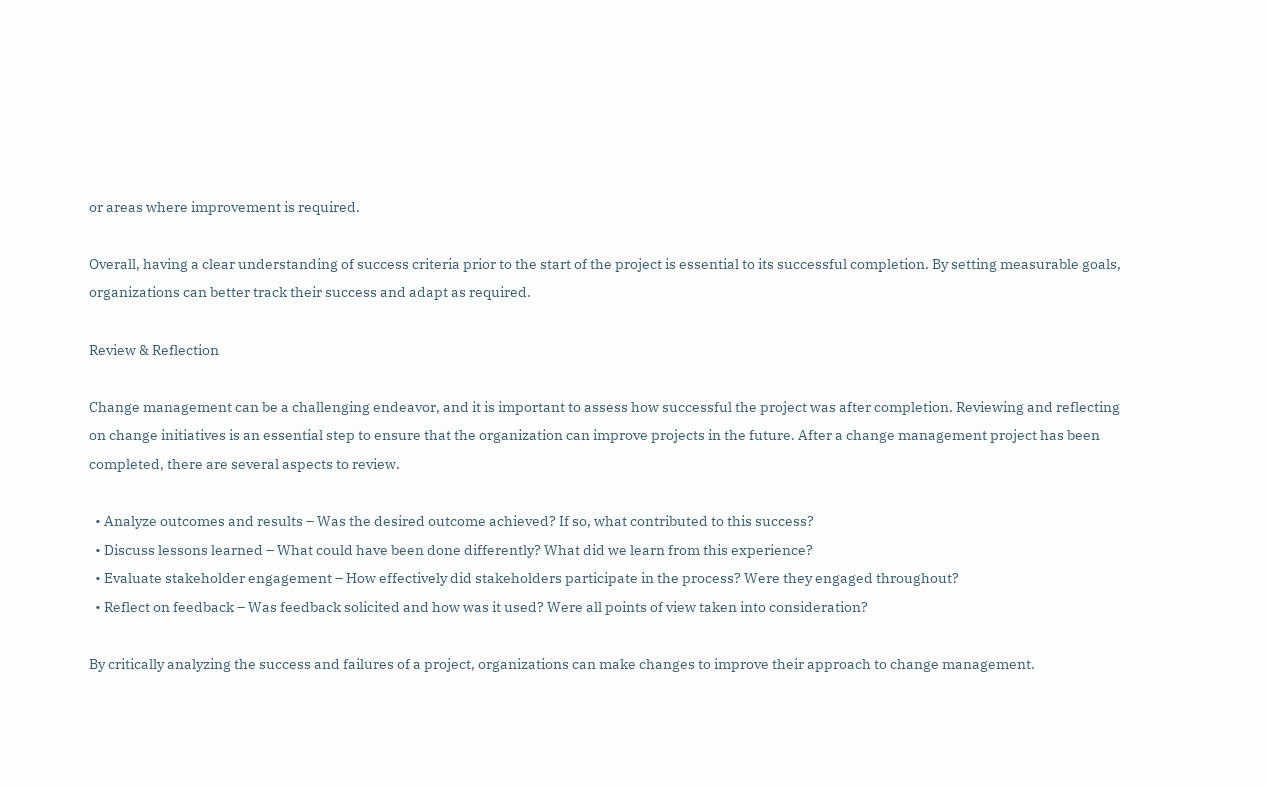or areas where improvement is required.

Overall, having a clear understanding of success criteria prior to the start of the project is essential to its successful completion. By setting measurable goals, organizations can better track their success and adapt as required.

Review & Reflection

Change management can be a challenging endeavor, and it is important to assess how successful the project was after completion. Reviewing and reflecting on change initiatives is an essential step to ensure that the organization can improve projects in the future. After a change management project has been completed, there are several aspects to review.

  • Analyze outcomes and results – Was the desired outcome achieved? If so, what contributed to this success?
  • Discuss lessons learned – What could have been done differently? What did we learn from this experience?
  • Evaluate stakeholder engagement – How effectively did stakeholders participate in the process? Were they engaged throughout?
  • Reflect on feedback – Was feedback solicited and how was it used? Were all points of view taken into consideration?

By critically analyzing the success and failures of a project, organizations can make changes to improve their approach to change management.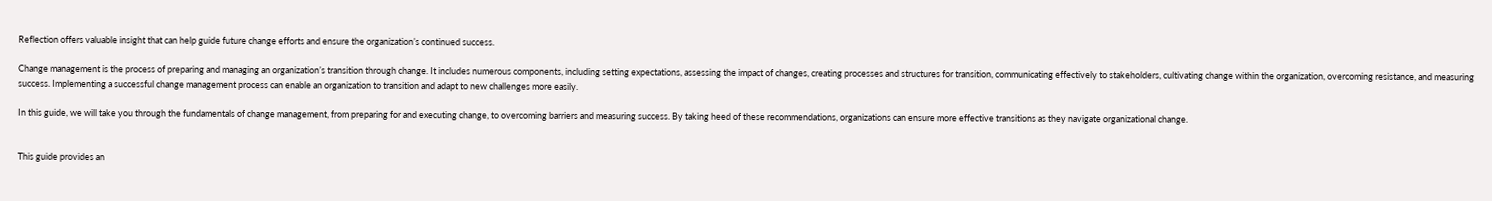Reflection offers valuable insight that can help guide future change efforts and ensure the organization’s continued success.

Change management is the process of preparing and managing an organization’s transition through change. It includes numerous components, including setting expectations, assessing the impact of changes, creating processes and structures for transition, communicating effectively to stakeholders, cultivating change within the organization, overcoming resistance, and measuring success. Implementing a successful change management process can enable an organization to transition and adapt to new challenges more easily.

In this guide, we will take you through the fundamentals of change management, from preparing for and executing change, to overcoming barriers and measuring success. By taking heed of these recommendations, organizations can ensure more effective transitions as they navigate organizational change.


This guide provides an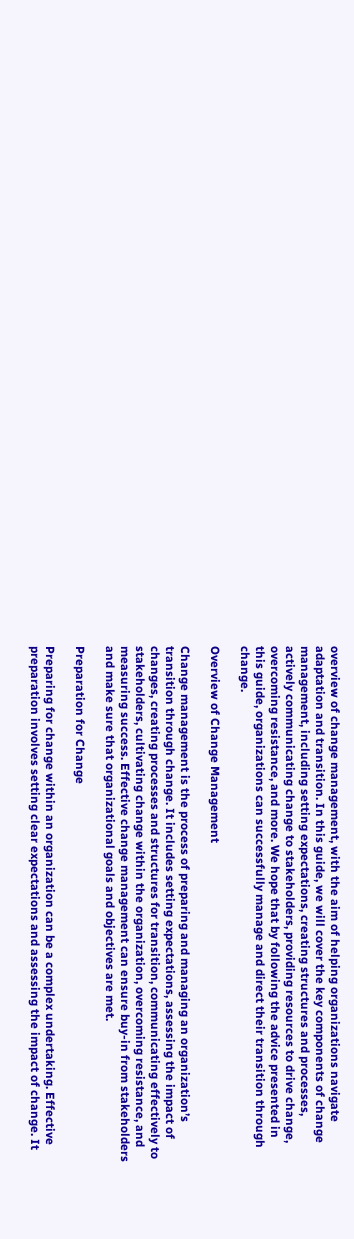overview of change management, with the aim of helping organizations navigate adaptation and transition. In this guide, we will cover the key components of change management, including setting expectations, creating structures and processes, actively communicating change to stakeholders, providing resources to drive change, overcoming resistance, and more. We hope that by following the advice presented in this guide, organizations can successfully manage and direct their transition through change.

Overview of Change Management

Change management is the process of preparing and managing an organization’s transition through change. It includes setting expectations, assessing the impact of changes, creating processes and structures for transition, communicating effectively to stakeholders, cultivating change within the organization, overcoming resistance, and measuring success. Effective change management can ensure buy-in from stakeholders and make sure that organizational goals and objectives are met.

Preparation for Change

Preparing for change within an organization can be a complex undertaking. Effective preparation involves setting clear expectations and assessing the impact of change. It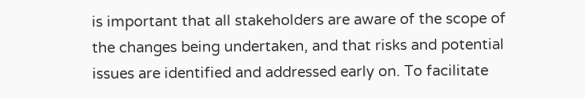is important that all stakeholders are aware of the scope of the changes being undertaken, and that risks and potential issues are identified and addressed early on. To facilitate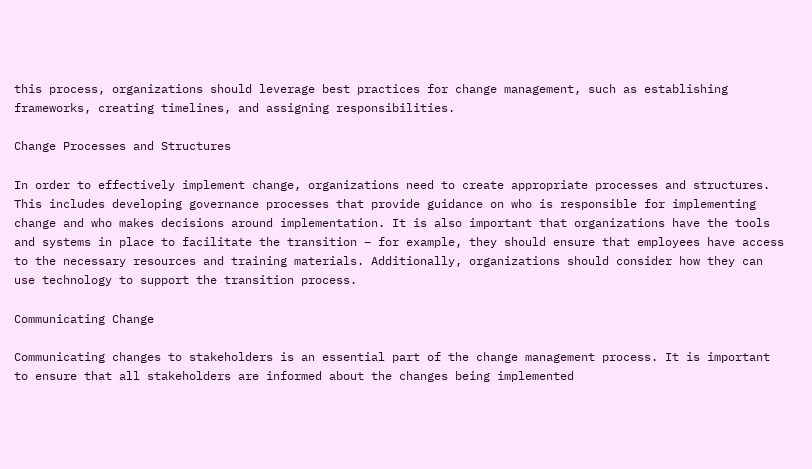this process, organizations should leverage best practices for change management, such as establishing frameworks, creating timelines, and assigning responsibilities.

Change Processes and Structures

In order to effectively implement change, organizations need to create appropriate processes and structures. This includes developing governance processes that provide guidance on who is responsible for implementing change and who makes decisions around implementation. It is also important that organizations have the tools and systems in place to facilitate the transition – for example, they should ensure that employees have access to the necessary resources and training materials. Additionally, organizations should consider how they can use technology to support the transition process.

Communicating Change

Communicating changes to stakeholders is an essential part of the change management process. It is important to ensure that all stakeholders are informed about the changes being implemented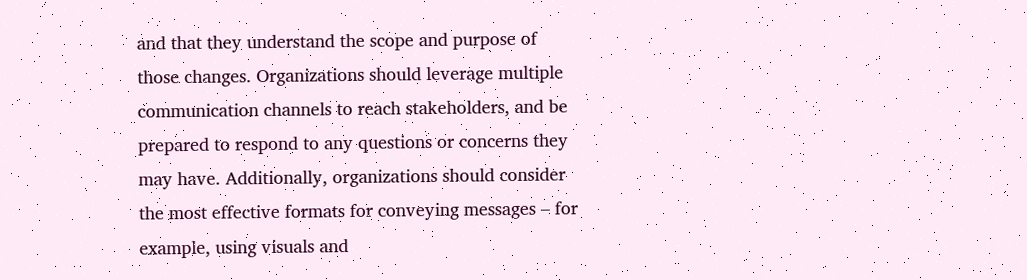and that they understand the scope and purpose of those changes. Organizations should leverage multiple communication channels to reach stakeholders, and be prepared to respond to any questions or concerns they may have. Additionally, organizations should consider the most effective formats for conveying messages – for example, using visuals and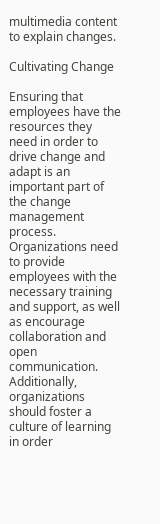multimedia content to explain changes.

Cultivating Change

Ensuring that employees have the resources they need in order to drive change and adapt is an important part of the change management process. Organizations need to provide employees with the necessary training and support, as well as encourage collaboration and open communication. Additionally, organizations should foster a culture of learning in order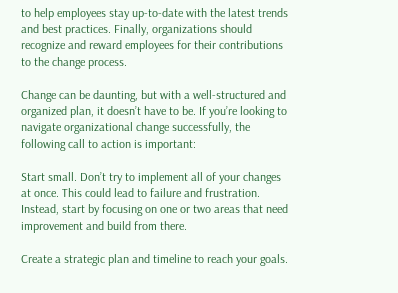to help employees stay up-to-date with the latest trends and best practices. Finally, organizations should recognize and reward employees for their contributions to the change process.

Change can be daunting, but with a well-structured and organized plan, it doesn’t have to be. If you’re looking to navigate organizational change successfully, the following call to action is important:

Start small. Don’t try to implement all of your changes at once. This could lead to failure and frustration. Instead, start by focusing on one or two areas that need improvement and build from there.

Create a strategic plan and timeline to reach your goals.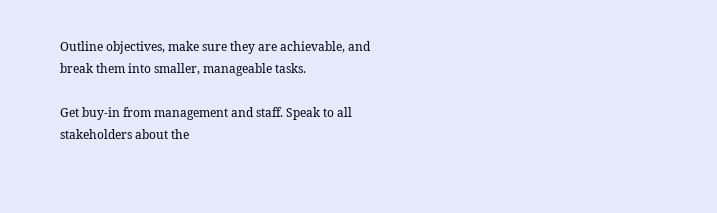Outline objectives, make sure they are achievable, and break them into smaller, manageable tasks.

Get buy-in from management and staff. Speak to all stakeholders about the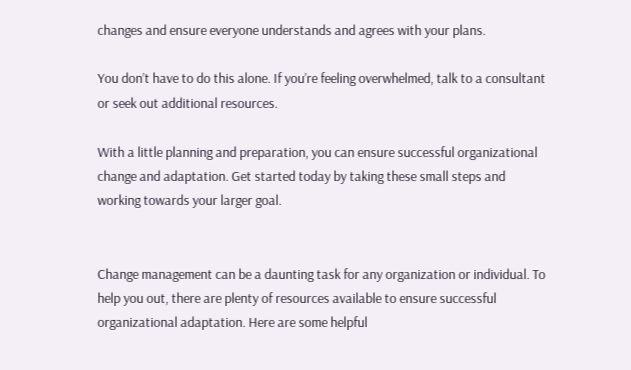changes and ensure everyone understands and agrees with your plans.

You don’t have to do this alone. If you’re feeling overwhelmed, talk to a consultant or seek out additional resources.

With a little planning and preparation, you can ensure successful organizational change and adaptation. Get started today by taking these small steps and working towards your larger goal.


Change management can be a daunting task for any organization or individual. To help you out, there are plenty of resources available to ensure successful organizational adaptation. Here are some helpful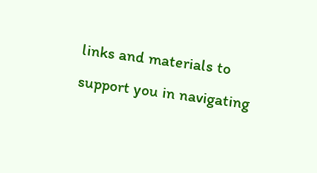links and materials to support you in navigating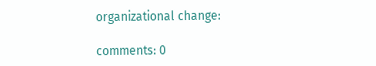organizational change:

comments: 0